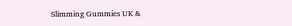Slimming Gummies UK &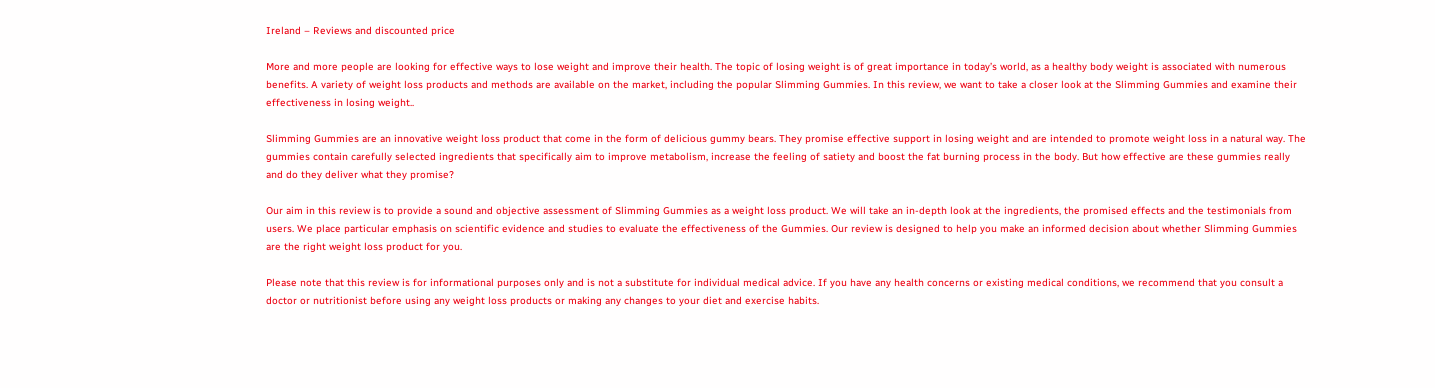Ireland – Reviews and discounted price

More and more people are looking for effective ways to lose weight and improve their health. The topic of losing weight is of great importance in today’s world, as a healthy body weight is associated with numerous benefits. A variety of weight loss products and methods are available on the market, including the popular Slimming Gummies. In this review, we want to take a closer look at the Slimming Gummies and examine their effectiveness in losing weight..

Slimming Gummies are an innovative weight loss product that come in the form of delicious gummy bears. They promise effective support in losing weight and are intended to promote weight loss in a natural way. The gummies contain carefully selected ingredients that specifically aim to improve metabolism, increase the feeling of satiety and boost the fat burning process in the body. But how effective are these gummies really and do they deliver what they promise?

Our aim in this review is to provide a sound and objective assessment of Slimming Gummies as a weight loss product. We will take an in-depth look at the ingredients, the promised effects and the testimonials from users. We place particular emphasis on scientific evidence and studies to evaluate the effectiveness of the Gummies. Our review is designed to help you make an informed decision about whether Slimming Gummies are the right weight loss product for you.

Please note that this review is for informational purposes only and is not a substitute for individual medical advice. If you have any health concerns or existing medical conditions, we recommend that you consult a doctor or nutritionist before using any weight loss products or making any changes to your diet and exercise habits.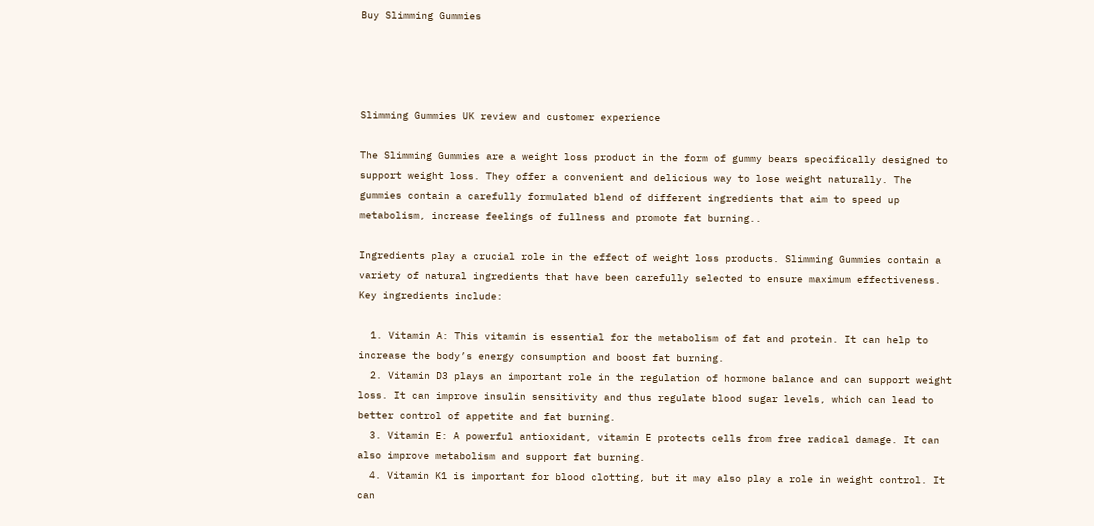Buy Slimming Gummies




Slimming Gummies UK review and customer experience

The Slimming Gummies are a weight loss product in the form of gummy bears specifically designed to support weight loss. They offer a convenient and delicious way to lose weight naturally. The gummies contain a carefully formulated blend of different ingredients that aim to speed up metabolism, increase feelings of fullness and promote fat burning..

Ingredients play a crucial role in the effect of weight loss products. Slimming Gummies contain a variety of natural ingredients that have been carefully selected to ensure maximum effectiveness. Key ingredients include:

  1. Vitamin A: This vitamin is essential for the metabolism of fat and protein. It can help to increase the body’s energy consumption and boost fat burning.
  2. Vitamin D3 plays an important role in the regulation of hormone balance and can support weight loss. It can improve insulin sensitivity and thus regulate blood sugar levels, which can lead to better control of appetite and fat burning.
  3. Vitamin E: A powerful antioxidant, vitamin E protects cells from free radical damage. It can also improve metabolism and support fat burning.
  4. Vitamin K1 is important for blood clotting, but it may also play a role in weight control. It can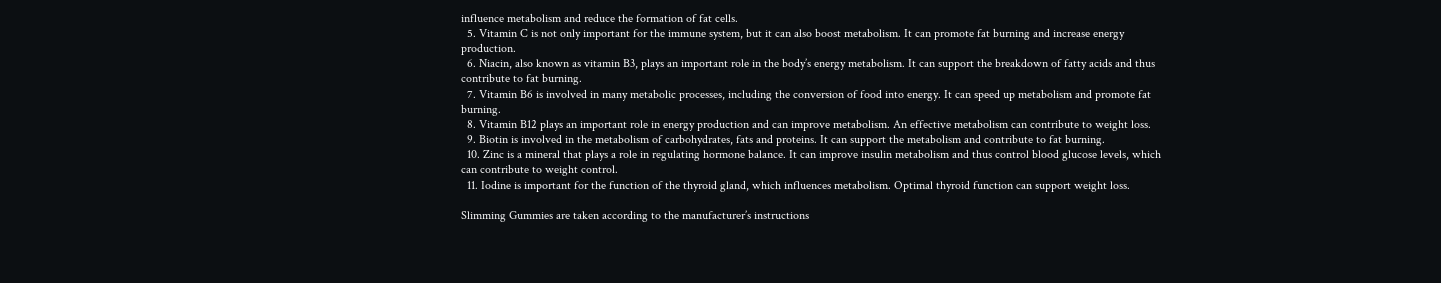influence metabolism and reduce the formation of fat cells.
  5. Vitamin C is not only important for the immune system, but it can also boost metabolism. It can promote fat burning and increase energy production.
  6. Niacin, also known as vitamin B3, plays an important role in the body’s energy metabolism. It can support the breakdown of fatty acids and thus contribute to fat burning.
  7. Vitamin B6 is involved in many metabolic processes, including the conversion of food into energy. It can speed up metabolism and promote fat burning.
  8. Vitamin B12 plays an important role in energy production and can improve metabolism. An effective metabolism can contribute to weight loss.
  9. Biotin is involved in the metabolism of carbohydrates, fats and proteins. It can support the metabolism and contribute to fat burning.
  10. Zinc is a mineral that plays a role in regulating hormone balance. It can improve insulin metabolism and thus control blood glucose levels, which can contribute to weight control.
  11. Iodine is important for the function of the thyroid gland, which influences metabolism. Optimal thyroid function can support weight loss.

Slimming Gummies are taken according to the manufacturer’s instructions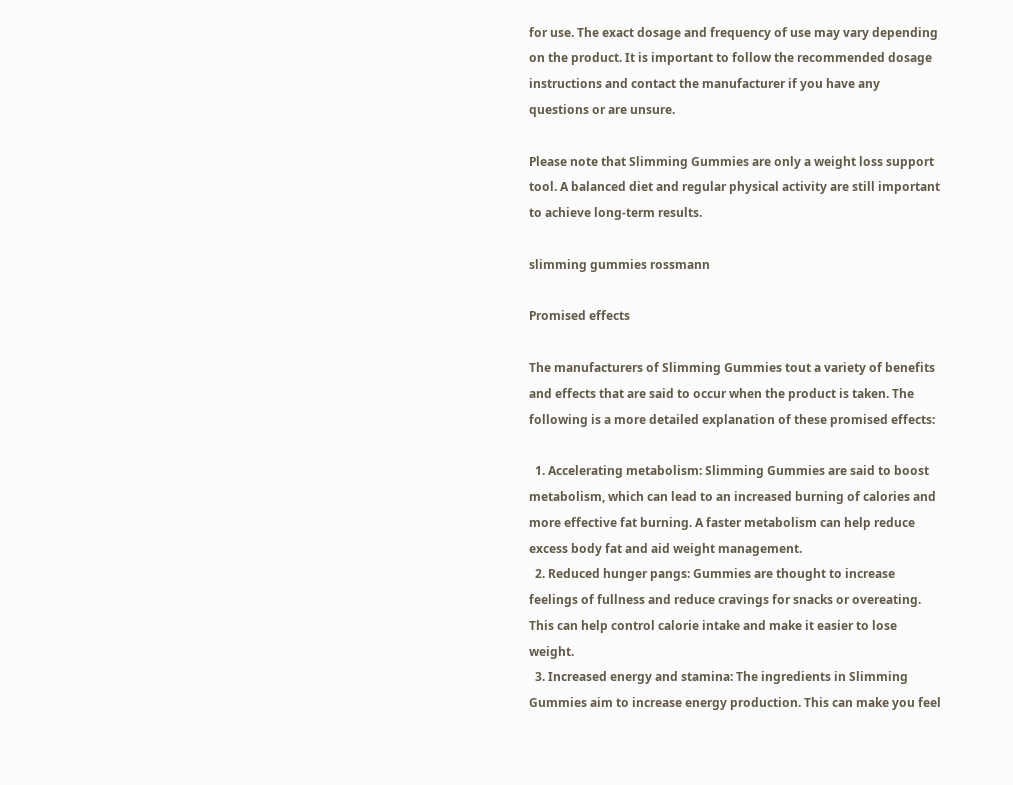for use. The exact dosage and frequency of use may vary depending on the product. It is important to follow the recommended dosage instructions and contact the manufacturer if you have any questions or are unsure.

Please note that Slimming Gummies are only a weight loss support tool. A balanced diet and regular physical activity are still important to achieve long-term results.

slimming gummies rossmann

Promised effects

The manufacturers of Slimming Gummies tout a variety of benefits and effects that are said to occur when the product is taken. The following is a more detailed explanation of these promised effects:

  1. Accelerating metabolism: Slimming Gummies are said to boost metabolism, which can lead to an increased burning of calories and more effective fat burning. A faster metabolism can help reduce excess body fat and aid weight management.
  2. Reduced hunger pangs: Gummies are thought to increase feelings of fullness and reduce cravings for snacks or overeating. This can help control calorie intake and make it easier to lose weight.
  3. Increased energy and stamina: The ingredients in Slimming Gummies aim to increase energy production. This can make you feel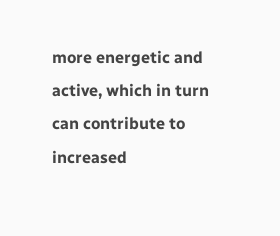more energetic and active, which in turn can contribute to increased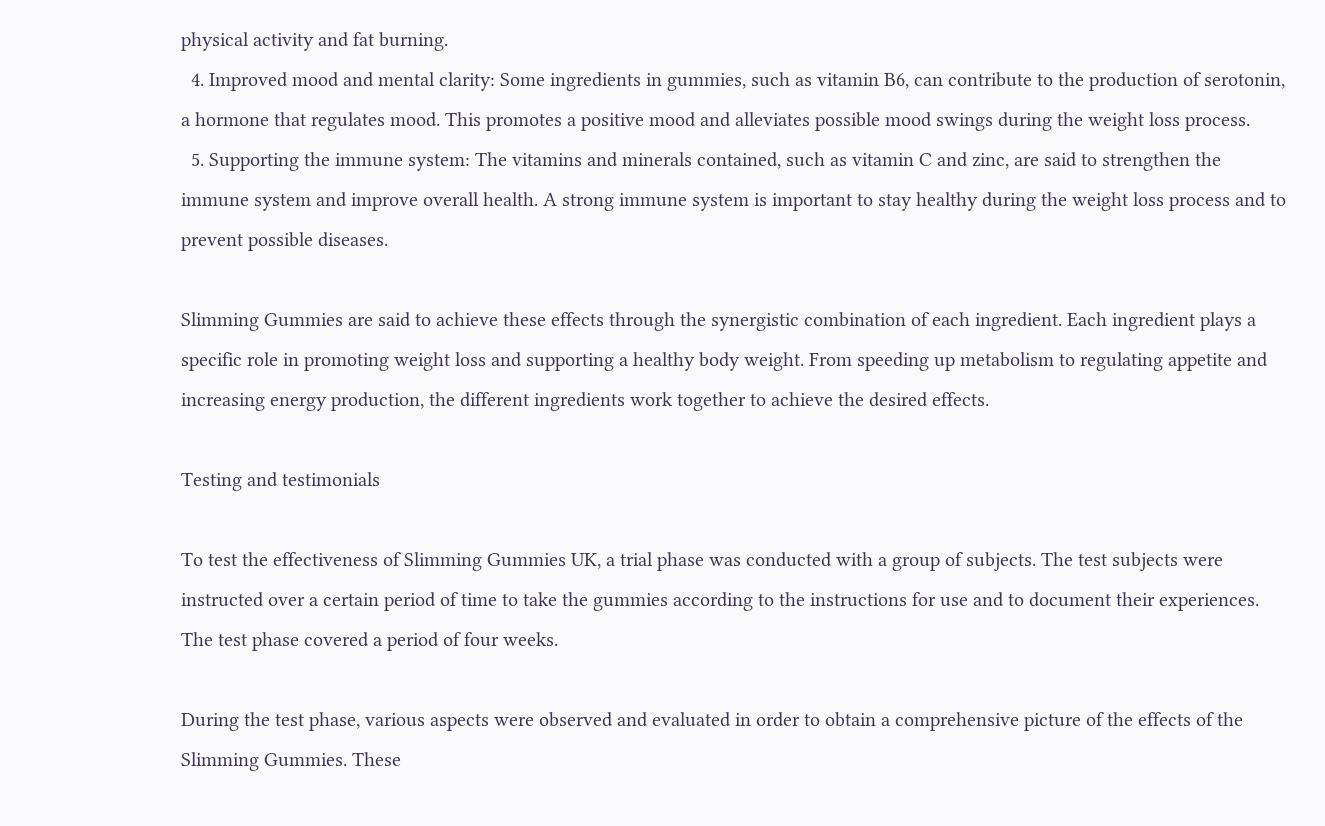physical activity and fat burning.
  4. Improved mood and mental clarity: Some ingredients in gummies, such as vitamin B6, can contribute to the production of serotonin, a hormone that regulates mood. This promotes a positive mood and alleviates possible mood swings during the weight loss process.
  5. Supporting the immune system: The vitamins and minerals contained, such as vitamin C and zinc, are said to strengthen the immune system and improve overall health. A strong immune system is important to stay healthy during the weight loss process and to prevent possible diseases.

Slimming Gummies are said to achieve these effects through the synergistic combination of each ingredient. Each ingredient plays a specific role in promoting weight loss and supporting a healthy body weight. From speeding up metabolism to regulating appetite and increasing energy production, the different ingredients work together to achieve the desired effects.

Testing and testimonials

To test the effectiveness of Slimming Gummies UK, a trial phase was conducted with a group of subjects. The test subjects were instructed over a certain period of time to take the gummies according to the instructions for use and to document their experiences. The test phase covered a period of four weeks.

During the test phase, various aspects were observed and evaluated in order to obtain a comprehensive picture of the effects of the Slimming Gummies. These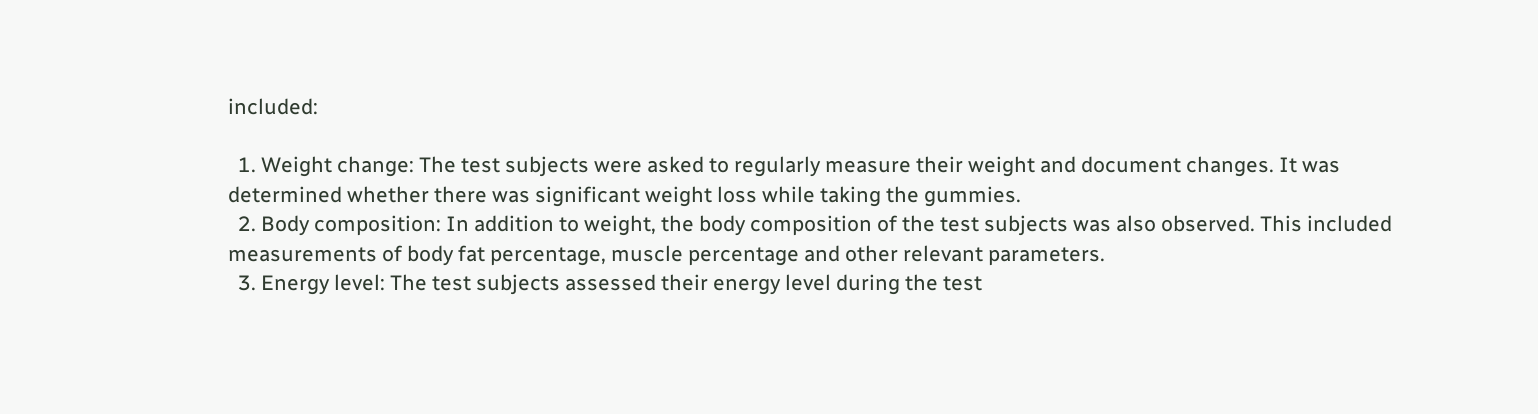included:

  1. Weight change: The test subjects were asked to regularly measure their weight and document changes. It was determined whether there was significant weight loss while taking the gummies.
  2. Body composition: In addition to weight, the body composition of the test subjects was also observed. This included measurements of body fat percentage, muscle percentage and other relevant parameters.
  3. Energy level: The test subjects assessed their energy level during the test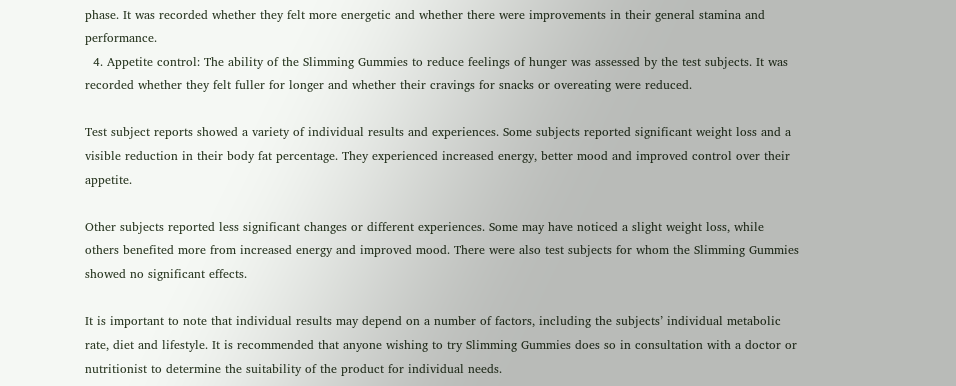phase. It was recorded whether they felt more energetic and whether there were improvements in their general stamina and performance.
  4. Appetite control: The ability of the Slimming Gummies to reduce feelings of hunger was assessed by the test subjects. It was recorded whether they felt fuller for longer and whether their cravings for snacks or overeating were reduced.

Test subject reports showed a variety of individual results and experiences. Some subjects reported significant weight loss and a visible reduction in their body fat percentage. They experienced increased energy, better mood and improved control over their appetite.

Other subjects reported less significant changes or different experiences. Some may have noticed a slight weight loss, while others benefited more from increased energy and improved mood. There were also test subjects for whom the Slimming Gummies showed no significant effects.

It is important to note that individual results may depend on a number of factors, including the subjects’ individual metabolic rate, diet and lifestyle. It is recommended that anyone wishing to try Slimming Gummies does so in consultation with a doctor or nutritionist to determine the suitability of the product for individual needs.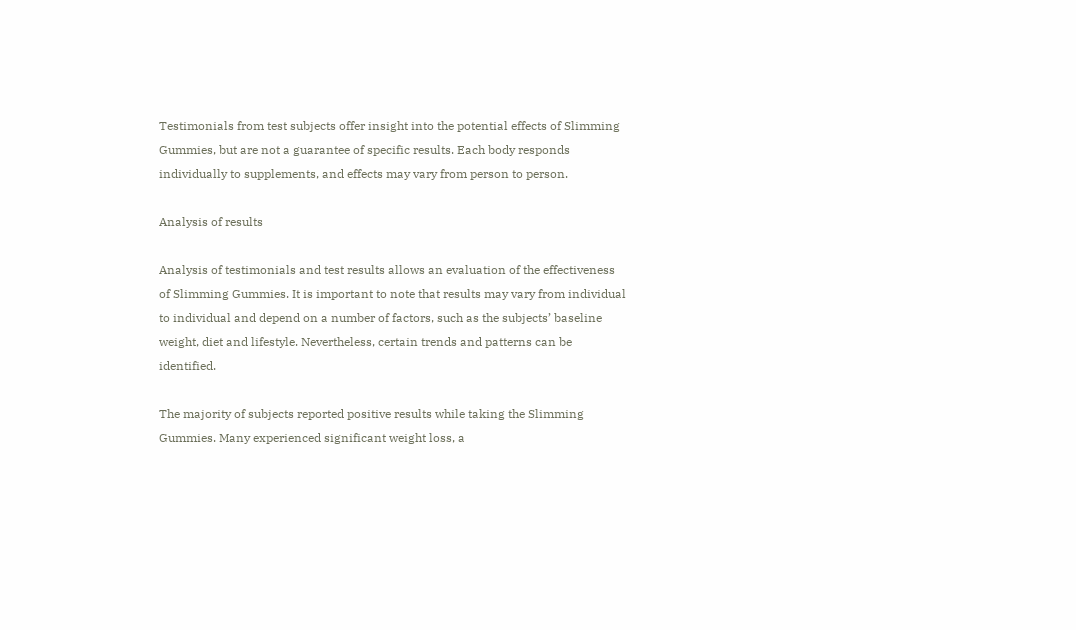Testimonials from test subjects offer insight into the potential effects of Slimming Gummies, but are not a guarantee of specific results. Each body responds individually to supplements, and effects may vary from person to person.

Analysis of results

Analysis of testimonials and test results allows an evaluation of the effectiveness of Slimming Gummies. It is important to note that results may vary from individual to individual and depend on a number of factors, such as the subjects’ baseline weight, diet and lifestyle. Nevertheless, certain trends and patterns can be identified.

The majority of subjects reported positive results while taking the Slimming Gummies. Many experienced significant weight loss, a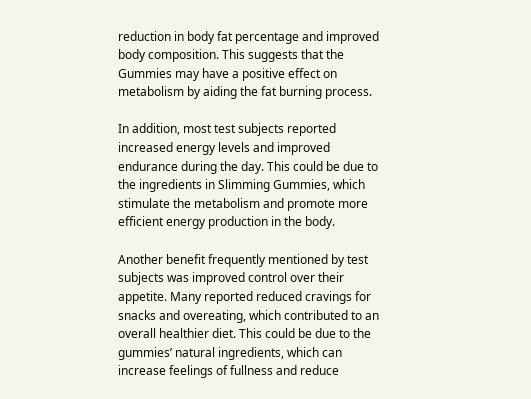reduction in body fat percentage and improved body composition. This suggests that the Gummies may have a positive effect on metabolism by aiding the fat burning process.

In addition, most test subjects reported increased energy levels and improved endurance during the day. This could be due to the ingredients in Slimming Gummies, which stimulate the metabolism and promote more efficient energy production in the body.

Another benefit frequently mentioned by test subjects was improved control over their appetite. Many reported reduced cravings for snacks and overeating, which contributed to an overall healthier diet. This could be due to the gummies’ natural ingredients, which can increase feelings of fullness and reduce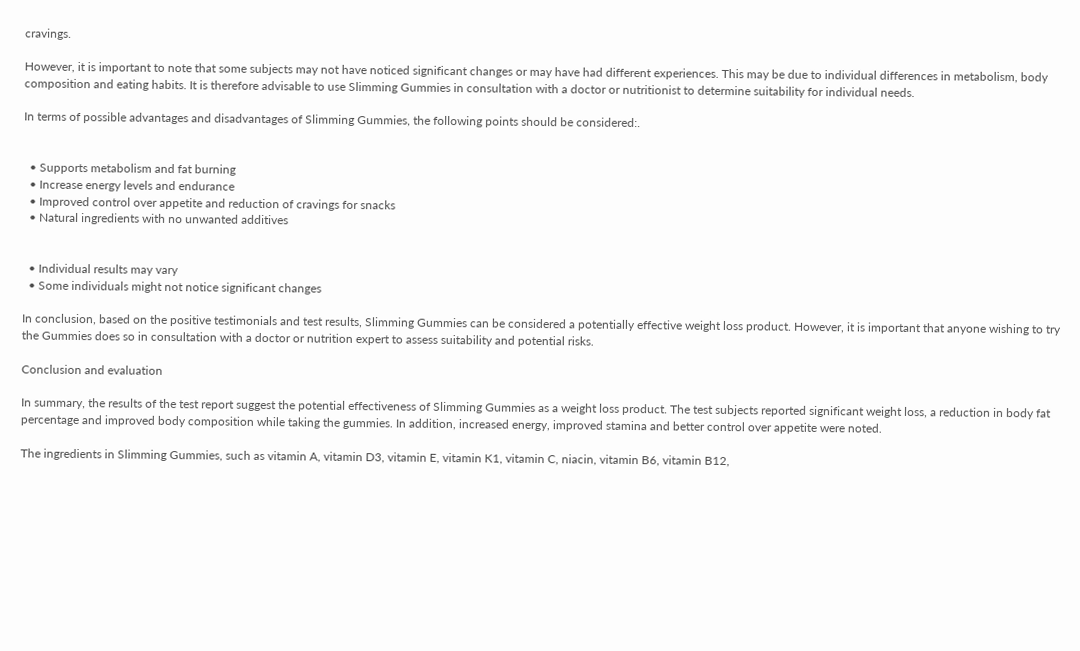cravings.

However, it is important to note that some subjects may not have noticed significant changes or may have had different experiences. This may be due to individual differences in metabolism, body composition and eating habits. It is therefore advisable to use Slimming Gummies in consultation with a doctor or nutritionist to determine suitability for individual needs.

In terms of possible advantages and disadvantages of Slimming Gummies, the following points should be considered:.


  • Supports metabolism and fat burning
  • Increase energy levels and endurance
  • Improved control over appetite and reduction of cravings for snacks
  • Natural ingredients with no unwanted additives


  • Individual results may vary
  • Some individuals might not notice significant changes

In conclusion, based on the positive testimonials and test results, Slimming Gummies can be considered a potentially effective weight loss product. However, it is important that anyone wishing to try the Gummies does so in consultation with a doctor or nutrition expert to assess suitability and potential risks.

Conclusion and evaluation

In summary, the results of the test report suggest the potential effectiveness of Slimming Gummies as a weight loss product. The test subjects reported significant weight loss, a reduction in body fat percentage and improved body composition while taking the gummies. In addition, increased energy, improved stamina and better control over appetite were noted.

The ingredients in Slimming Gummies, such as vitamin A, vitamin D3, vitamin E, vitamin K1, vitamin C, niacin, vitamin B6, vitamin B12,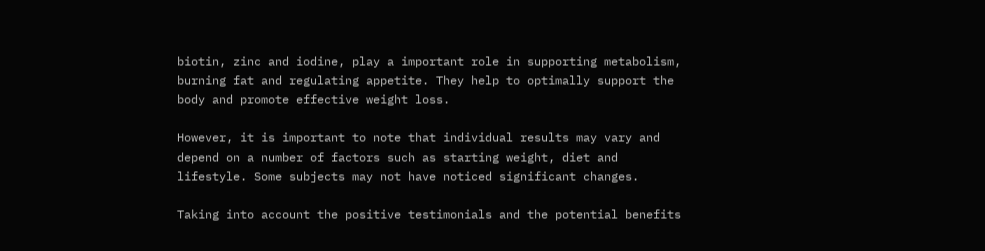biotin, zinc and iodine, play a important role in supporting metabolism, burning fat and regulating appetite. They help to optimally support the body and promote effective weight loss.

However, it is important to note that individual results may vary and depend on a number of factors such as starting weight, diet and lifestyle. Some subjects may not have noticed significant changes.

Taking into account the positive testimonials and the potential benefits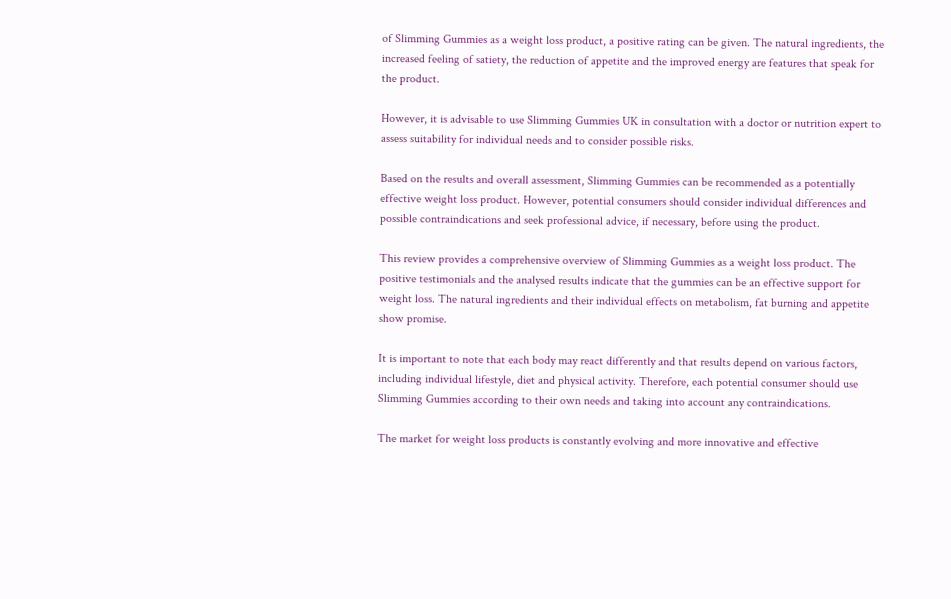of Slimming Gummies as a weight loss product, a positive rating can be given. The natural ingredients, the increased feeling of satiety, the reduction of appetite and the improved energy are features that speak for the product.

However, it is advisable to use Slimming Gummies UK in consultation with a doctor or nutrition expert to assess suitability for individual needs and to consider possible risks.

Based on the results and overall assessment, Slimming Gummies can be recommended as a potentially effective weight loss product. However, potential consumers should consider individual differences and possible contraindications and seek professional advice, if necessary, before using the product.

This review provides a comprehensive overview of Slimming Gummies as a weight loss product. The positive testimonials and the analysed results indicate that the gummies can be an effective support for weight loss. The natural ingredients and their individual effects on metabolism, fat burning and appetite show promise.

It is important to note that each body may react differently and that results depend on various factors, including individual lifestyle, diet and physical activity. Therefore, each potential consumer should use Slimming Gummies according to their own needs and taking into account any contraindications.

The market for weight loss products is constantly evolving and more innovative and effective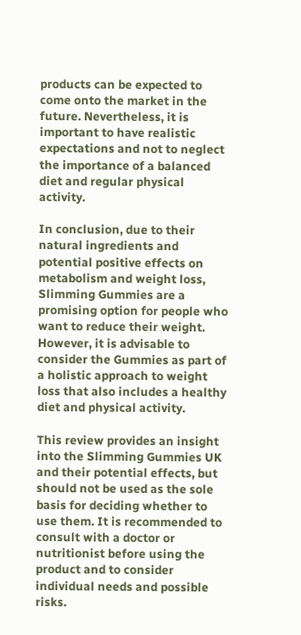products can be expected to come onto the market in the future. Nevertheless, it is important to have realistic expectations and not to neglect the importance of a balanced diet and regular physical activity.

In conclusion, due to their natural ingredients and potential positive effects on metabolism and weight loss, Slimming Gummies are a promising option for people who want to reduce their weight. However, it is advisable to consider the Gummies as part of a holistic approach to weight loss that also includes a healthy diet and physical activity.

This review provides an insight into the Slimming Gummies UK and their potential effects, but should not be used as the sole basis for deciding whether to use them. It is recommended to consult with a doctor or nutritionist before using the product and to consider individual needs and possible risks.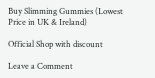Buy Slimming Gummies (Lowest Price in UK & Ireland)

Official Shop with discount

Leave a Comment